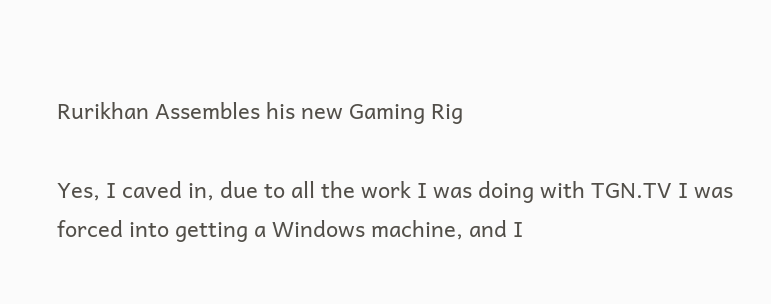Rurikhan Assembles his new Gaming Rig

Yes, I caved in, due to all the work I was doing with TGN.TV I was forced into getting a Windows machine, and I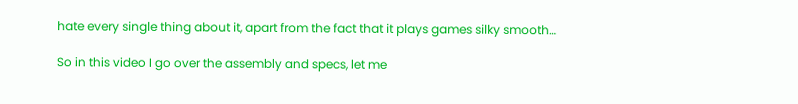hate every single thing about it, apart from the fact that it plays games silky smooth…

So in this video I go over the assembly and specs, let me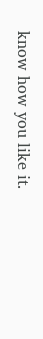know how you like it.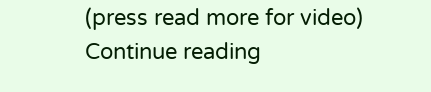(press read more for video)
Continue reading